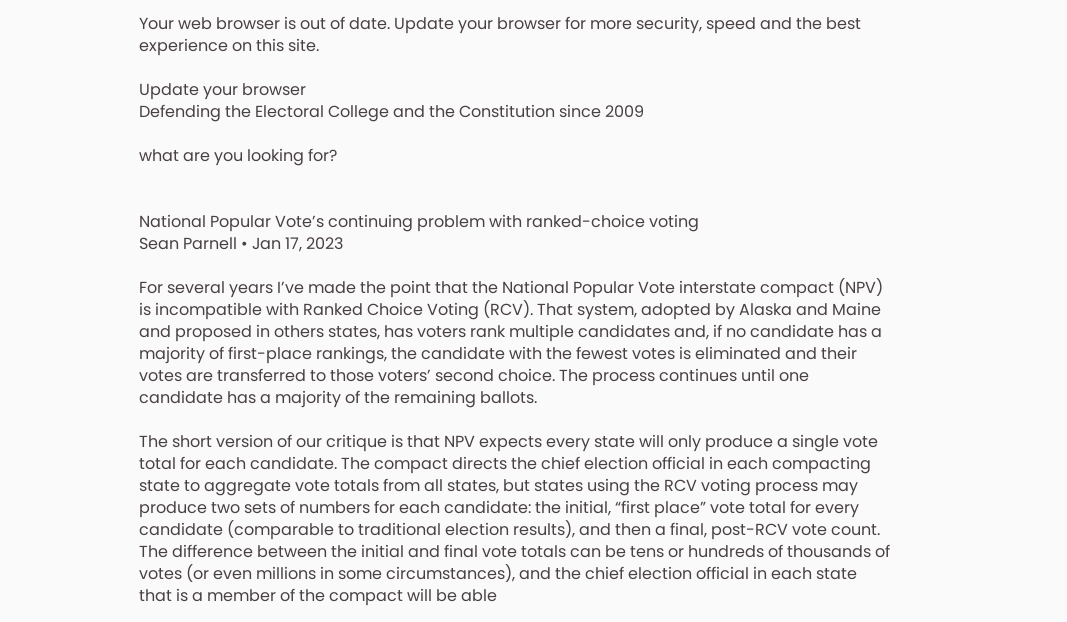Your web browser is out of date. Update your browser for more security, speed and the best experience on this site.

Update your browser
Defending the Electoral College and the Constitution since 2009

what are you looking for?


National Popular Vote’s continuing problem with ranked-choice voting
Sean Parnell • Jan 17, 2023

For several years I’ve made the point that the National Popular Vote interstate compact (NPV) is incompatible with Ranked Choice Voting (RCV). That system, adopted by Alaska and Maine and proposed in others states, has voters rank multiple candidates and, if no candidate has a majority of first-place rankings, the candidate with the fewest votes is eliminated and their votes are transferred to those voters’ second choice. The process continues until one candidate has a majority of the remaining ballots.

The short version of our critique is that NPV expects every state will only produce a single vote total for each candidate. The compact directs the chief election official in each compacting state to aggregate vote totals from all states, but states using the RCV voting process may produce two sets of numbers for each candidate: the initial, “first place” vote total for every candidate (comparable to traditional election results), and then a final, post-RCV vote count. The difference between the initial and final vote totals can be tens or hundreds of thousands of votes (or even millions in some circumstances), and the chief election official in each state that is a member of the compact will be able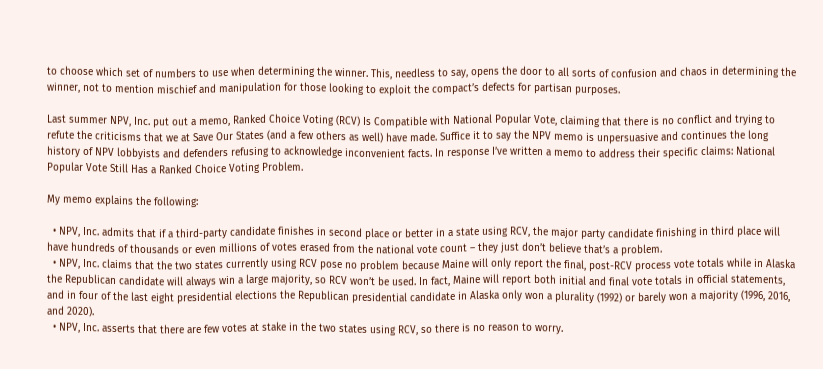to choose which set of numbers to use when determining the winner. This, needless to say, opens the door to all sorts of confusion and chaos in determining the winner, not to mention mischief and manipulation for those looking to exploit the compact’s defects for partisan purposes.

Last summer NPV, Inc. put out a memo, Ranked Choice Voting (RCV) Is Compatible with National Popular Vote, claiming that there is no conflict and trying to refute the criticisms that we at Save Our States (and a few others as well) have made. Suffice it to say the NPV memo is unpersuasive and continues the long history of NPV lobbyists and defenders refusing to acknowledge inconvenient facts. In response I’ve written a memo to address their specific claims: National Popular Vote Still Has a Ranked Choice Voting Problem.

My memo explains the following:

  • NPV, Inc. admits that if a third-party candidate finishes in second place or better in a state using RCV, the major party candidate finishing in third place will have hundreds of thousands or even millions of votes erased from the national vote count – they just don’t believe that’s a problem.
  • NPV, Inc. claims that the two states currently using RCV pose no problem because Maine will only report the final, post-RCV process vote totals while in Alaska the Republican candidate will always win a large majority, so RCV won’t be used. In fact, Maine will report both initial and final vote totals in official statements, and in four of the last eight presidential elections the Republican presidential candidate in Alaska only won a plurality (1992) or barely won a majority (1996, 2016, and 2020).
  • NPV, Inc. asserts that there are few votes at stake in the two states using RCV, so there is no reason to worry.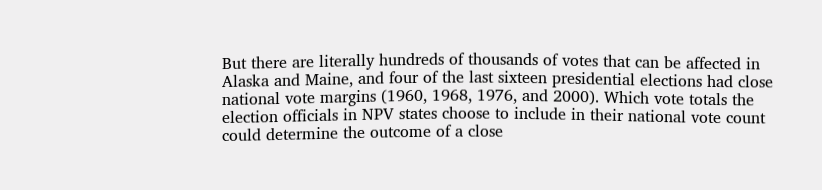But there are literally hundreds of thousands of votes that can be affected in Alaska and Maine, and four of the last sixteen presidential elections had close national vote margins (1960, 1968, 1976, and 2000). Which vote totals the election officials in NPV states choose to include in their national vote count could determine the outcome of a close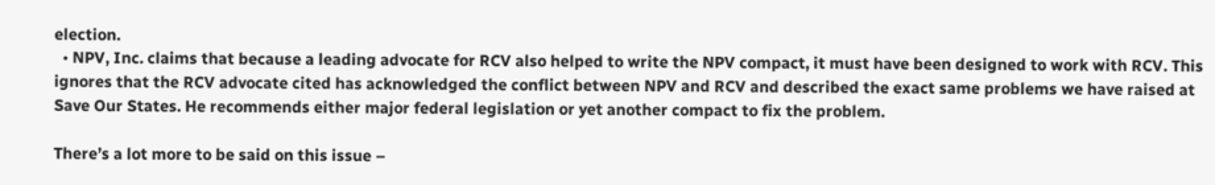election.
  • NPV, Inc. claims that because a leading advocate for RCV also helped to write the NPV compact, it must have been designed to work with RCV. This ignores that the RCV advocate cited has acknowledged the conflict between NPV and RCV and described the exact same problems we have raised at Save Our States. He recommends either major federal legislation or yet another compact to fix the problem.

There’s a lot more to be said on this issue –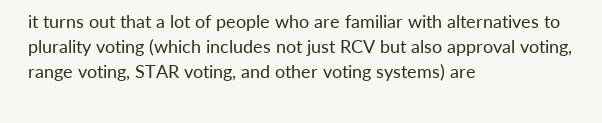it turns out that a lot of people who are familiar with alternatives to plurality voting (which includes not just RCV but also approval voting, range voting, STAR voting, and other voting systems) are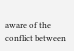aware of the conflict between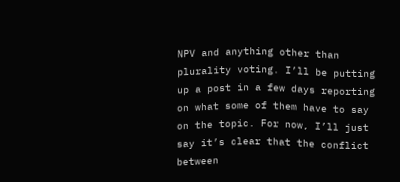NPV and anything other than plurality voting. I’ll be putting up a post in a few days reporting on what some of them have to say on the topic. For now, I’ll just say it’s clear that the conflict between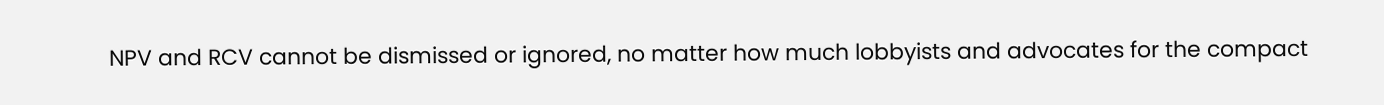NPV and RCV cannot be dismissed or ignored, no matter how much lobbyists and advocates for the compact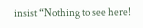insist “Nothing to see here!